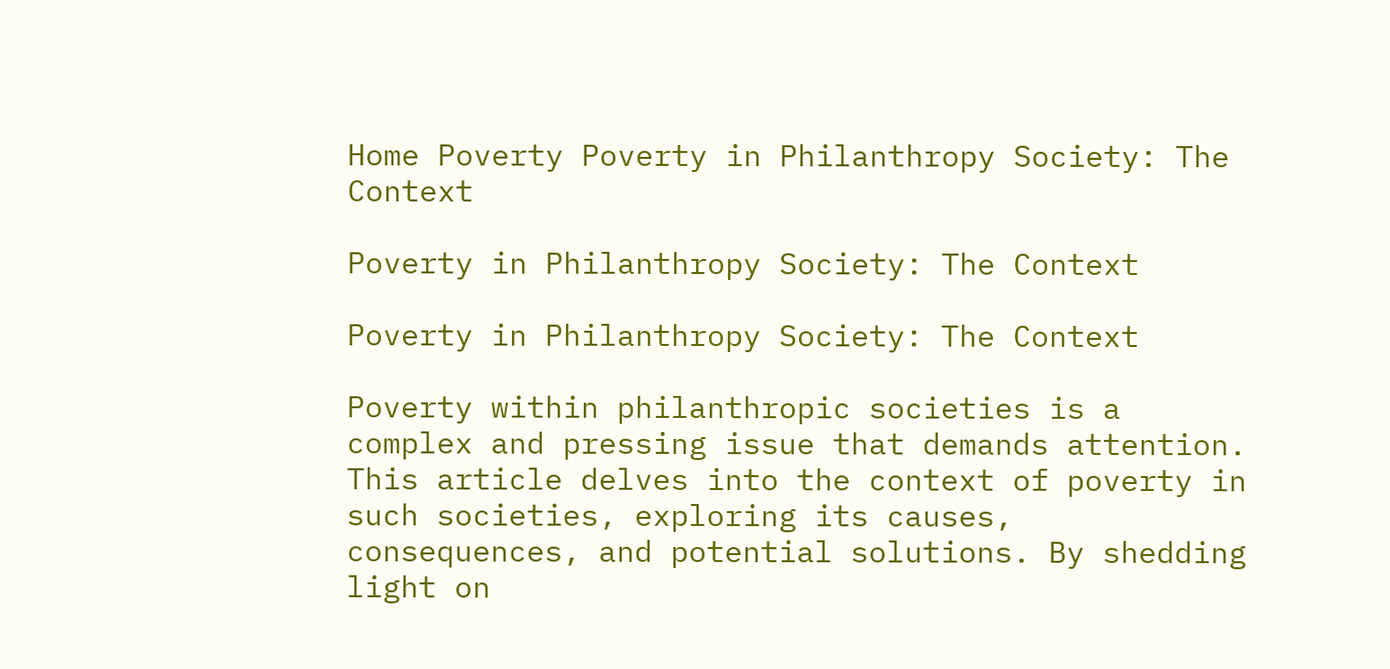Home Poverty Poverty in Philanthropy Society: The Context

Poverty in Philanthropy Society: The Context

Poverty in Philanthropy Society: The Context

Poverty within philanthropic societies is a complex and pressing issue that demands attention. This article delves into the context of poverty in such societies, exploring its causes, consequences, and potential solutions. By shedding light on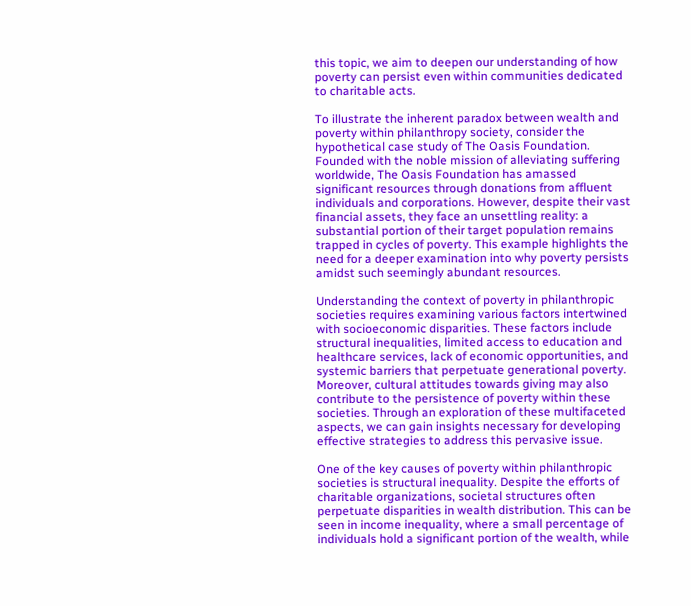this topic, we aim to deepen our understanding of how poverty can persist even within communities dedicated to charitable acts.

To illustrate the inherent paradox between wealth and poverty within philanthropy society, consider the hypothetical case study of The Oasis Foundation. Founded with the noble mission of alleviating suffering worldwide, The Oasis Foundation has amassed significant resources through donations from affluent individuals and corporations. However, despite their vast financial assets, they face an unsettling reality: a substantial portion of their target population remains trapped in cycles of poverty. This example highlights the need for a deeper examination into why poverty persists amidst such seemingly abundant resources.

Understanding the context of poverty in philanthropic societies requires examining various factors intertwined with socioeconomic disparities. These factors include structural inequalities, limited access to education and healthcare services, lack of economic opportunities, and systemic barriers that perpetuate generational poverty. Moreover, cultural attitudes towards giving may also contribute to the persistence of poverty within these societies. Through an exploration of these multifaceted aspects, we can gain insights necessary for developing effective strategies to address this pervasive issue.

One of the key causes of poverty within philanthropic societies is structural inequality. Despite the efforts of charitable organizations, societal structures often perpetuate disparities in wealth distribution. This can be seen in income inequality, where a small percentage of individuals hold a significant portion of the wealth, while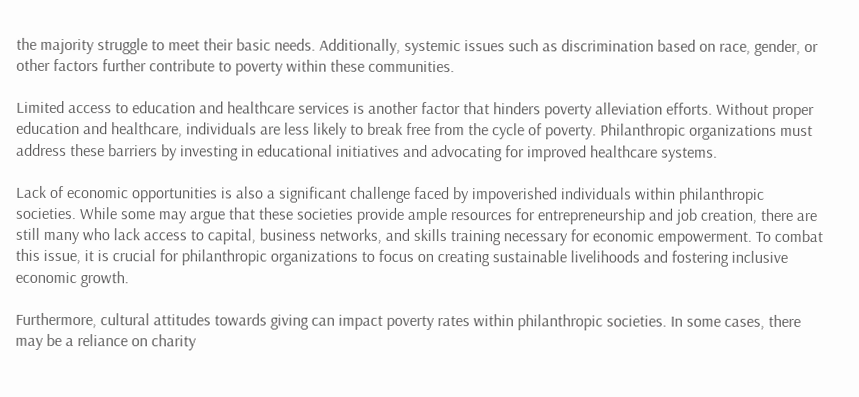the majority struggle to meet their basic needs. Additionally, systemic issues such as discrimination based on race, gender, or other factors further contribute to poverty within these communities.

Limited access to education and healthcare services is another factor that hinders poverty alleviation efforts. Without proper education and healthcare, individuals are less likely to break free from the cycle of poverty. Philanthropic organizations must address these barriers by investing in educational initiatives and advocating for improved healthcare systems.

Lack of economic opportunities is also a significant challenge faced by impoverished individuals within philanthropic societies. While some may argue that these societies provide ample resources for entrepreneurship and job creation, there are still many who lack access to capital, business networks, and skills training necessary for economic empowerment. To combat this issue, it is crucial for philanthropic organizations to focus on creating sustainable livelihoods and fostering inclusive economic growth.

Furthermore, cultural attitudes towards giving can impact poverty rates within philanthropic societies. In some cases, there may be a reliance on charity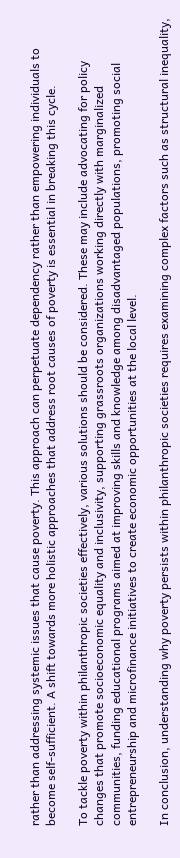rather than addressing systemic issues that cause poverty. This approach can perpetuate dependency rather than empowering individuals to become self-sufficient. A shift towards more holistic approaches that address root causes of poverty is essential in breaking this cycle.

To tackle poverty within philanthropic societies effectively, various solutions should be considered. These may include advocating for policy changes that promote socioeconomic equality and inclusivity, supporting grassroots organizations working directly with marginalized communities, funding educational programs aimed at improving skills and knowledge among disadvantaged populations, promoting social entrepreneurship and microfinance initiatives to create economic opportunities at the local level.

In conclusion, understanding why poverty persists within philanthropic societies requires examining complex factors such as structural inequality,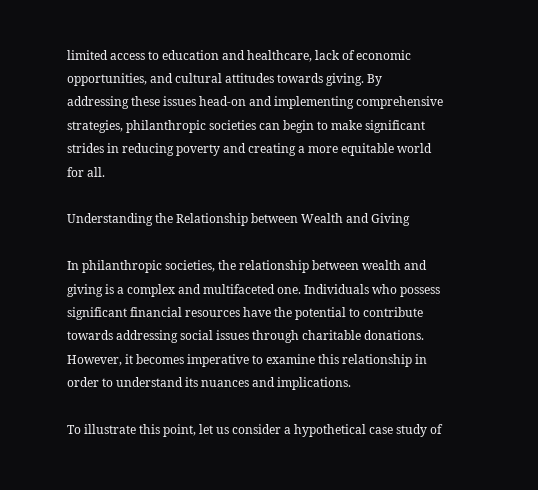limited access to education and healthcare, lack of economic opportunities, and cultural attitudes towards giving. By addressing these issues head-on and implementing comprehensive strategies, philanthropic societies can begin to make significant strides in reducing poverty and creating a more equitable world for all.

Understanding the Relationship between Wealth and Giving

In philanthropic societies, the relationship between wealth and giving is a complex and multifaceted one. Individuals who possess significant financial resources have the potential to contribute towards addressing social issues through charitable donations. However, it becomes imperative to examine this relationship in order to understand its nuances and implications.

To illustrate this point, let us consider a hypothetical case study of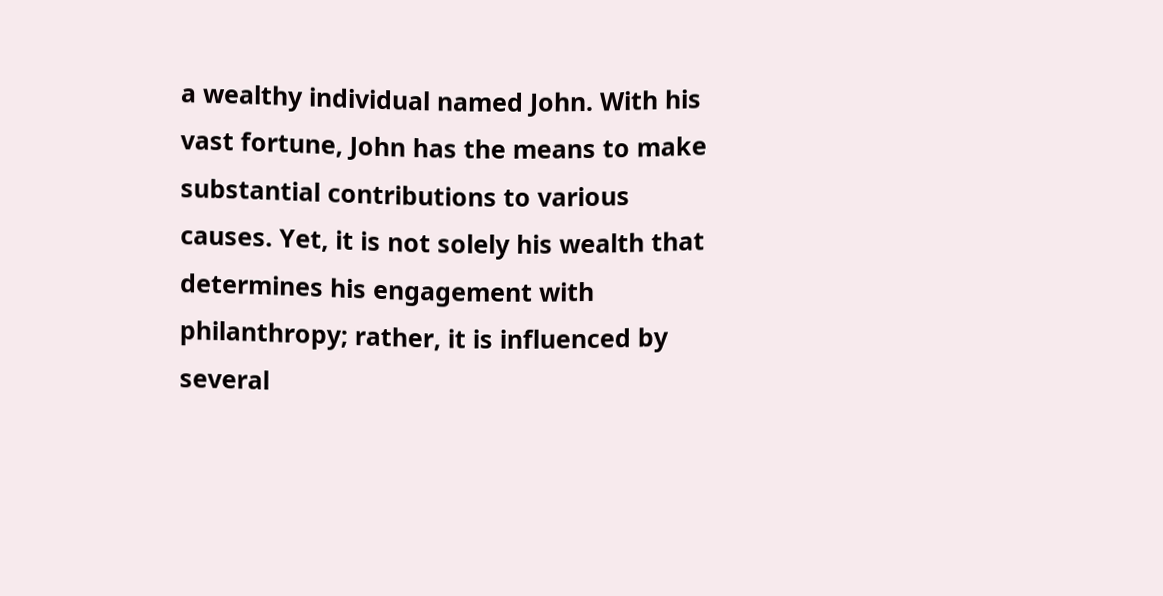a wealthy individual named John. With his vast fortune, John has the means to make substantial contributions to various causes. Yet, it is not solely his wealth that determines his engagement with philanthropy; rather, it is influenced by several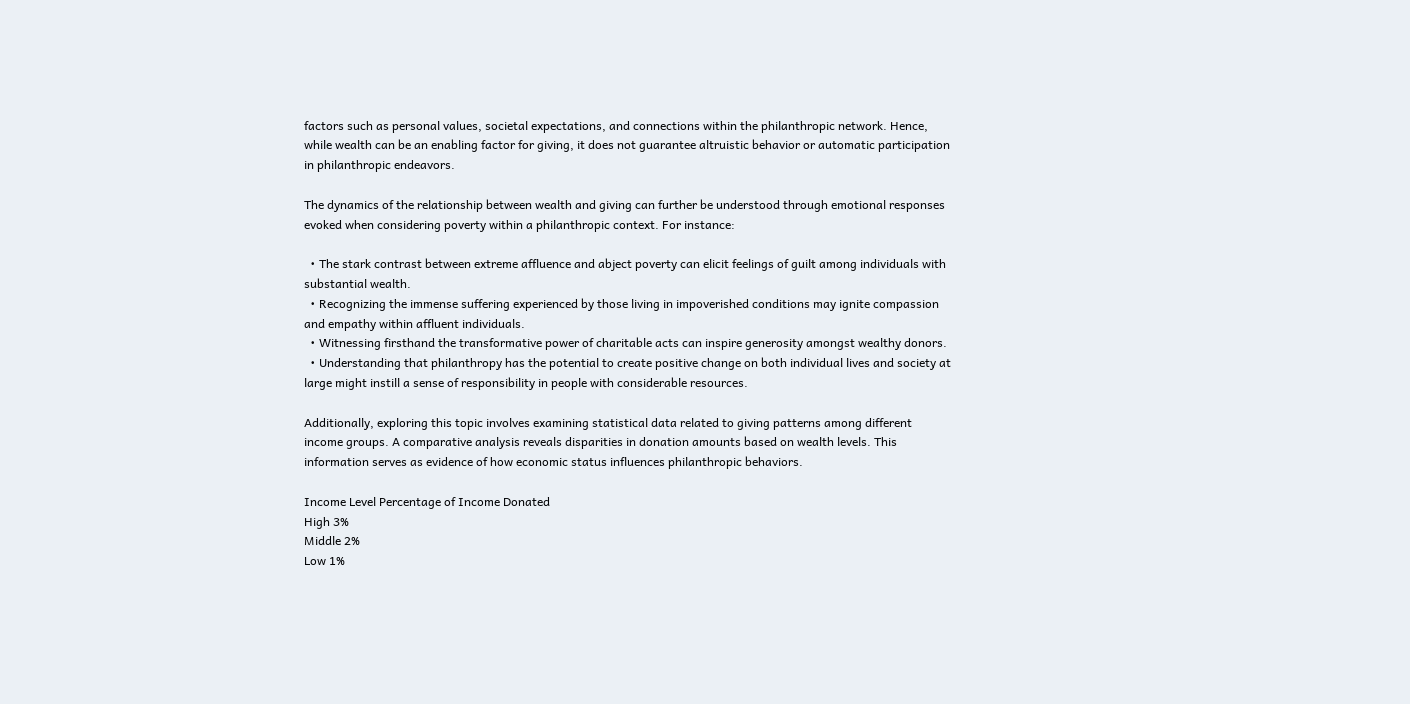factors such as personal values, societal expectations, and connections within the philanthropic network. Hence, while wealth can be an enabling factor for giving, it does not guarantee altruistic behavior or automatic participation in philanthropic endeavors.

The dynamics of the relationship between wealth and giving can further be understood through emotional responses evoked when considering poverty within a philanthropic context. For instance:

  • The stark contrast between extreme affluence and abject poverty can elicit feelings of guilt among individuals with substantial wealth.
  • Recognizing the immense suffering experienced by those living in impoverished conditions may ignite compassion and empathy within affluent individuals.
  • Witnessing firsthand the transformative power of charitable acts can inspire generosity amongst wealthy donors.
  • Understanding that philanthropy has the potential to create positive change on both individual lives and society at large might instill a sense of responsibility in people with considerable resources.

Additionally, exploring this topic involves examining statistical data related to giving patterns among different income groups. A comparative analysis reveals disparities in donation amounts based on wealth levels. This information serves as evidence of how economic status influences philanthropic behaviors.

Income Level Percentage of Income Donated
High 3%
Middle 2%
Low 1%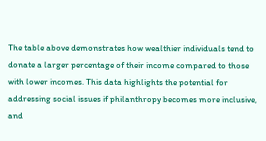The table above demonstrates how wealthier individuals tend to donate a larger percentage of their income compared to those with lower incomes. This data highlights the potential for addressing social issues if philanthropy becomes more inclusive, and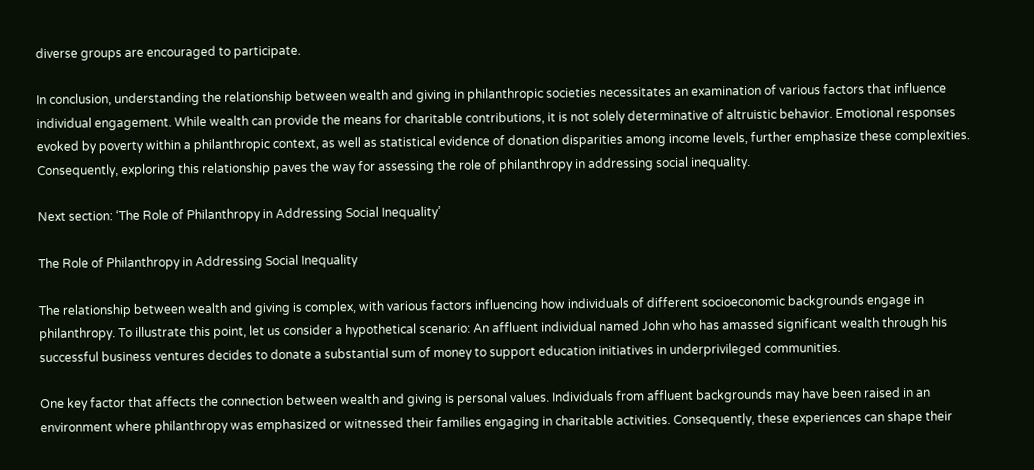diverse groups are encouraged to participate.

In conclusion, understanding the relationship between wealth and giving in philanthropic societies necessitates an examination of various factors that influence individual engagement. While wealth can provide the means for charitable contributions, it is not solely determinative of altruistic behavior. Emotional responses evoked by poverty within a philanthropic context, as well as statistical evidence of donation disparities among income levels, further emphasize these complexities. Consequently, exploring this relationship paves the way for assessing the role of philanthropy in addressing social inequality.

Next section: ‘The Role of Philanthropy in Addressing Social Inequality’

The Role of Philanthropy in Addressing Social Inequality

The relationship between wealth and giving is complex, with various factors influencing how individuals of different socioeconomic backgrounds engage in philanthropy. To illustrate this point, let us consider a hypothetical scenario: An affluent individual named John who has amassed significant wealth through his successful business ventures decides to donate a substantial sum of money to support education initiatives in underprivileged communities.

One key factor that affects the connection between wealth and giving is personal values. Individuals from affluent backgrounds may have been raised in an environment where philanthropy was emphasized or witnessed their families engaging in charitable activities. Consequently, these experiences can shape their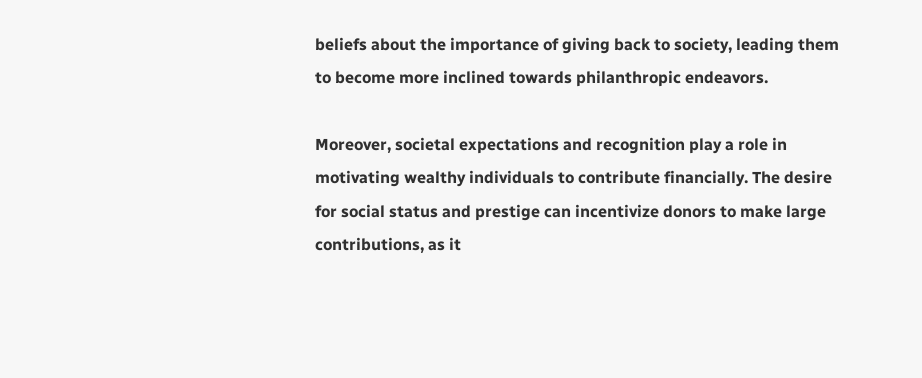beliefs about the importance of giving back to society, leading them to become more inclined towards philanthropic endeavors.

Moreover, societal expectations and recognition play a role in motivating wealthy individuals to contribute financially. The desire for social status and prestige can incentivize donors to make large contributions, as it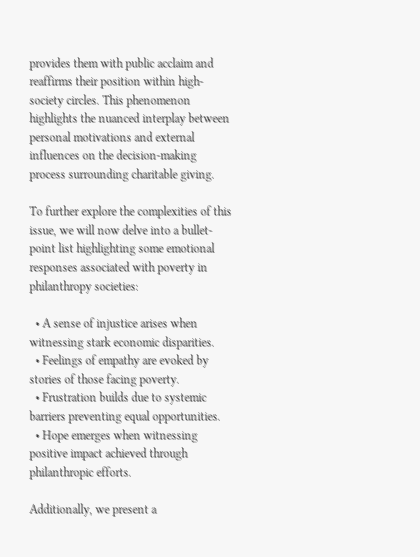provides them with public acclaim and reaffirms their position within high-society circles. This phenomenon highlights the nuanced interplay between personal motivations and external influences on the decision-making process surrounding charitable giving.

To further explore the complexities of this issue, we will now delve into a bullet-point list highlighting some emotional responses associated with poverty in philanthropy societies:

  • A sense of injustice arises when witnessing stark economic disparities.
  • Feelings of empathy are evoked by stories of those facing poverty.
  • Frustration builds due to systemic barriers preventing equal opportunities.
  • Hope emerges when witnessing positive impact achieved through philanthropic efforts.

Additionally, we present a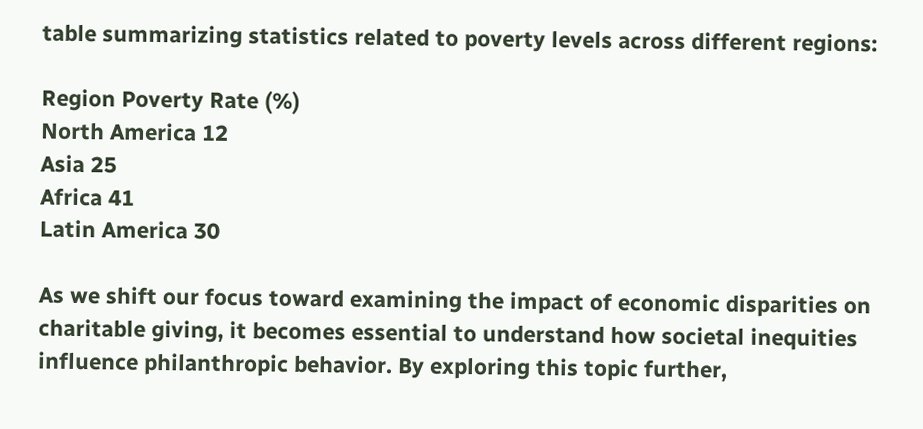table summarizing statistics related to poverty levels across different regions:

Region Poverty Rate (%)
North America 12
Asia 25
Africa 41
Latin America 30

As we shift our focus toward examining the impact of economic disparities on charitable giving, it becomes essential to understand how societal inequities influence philanthropic behavior. By exploring this topic further,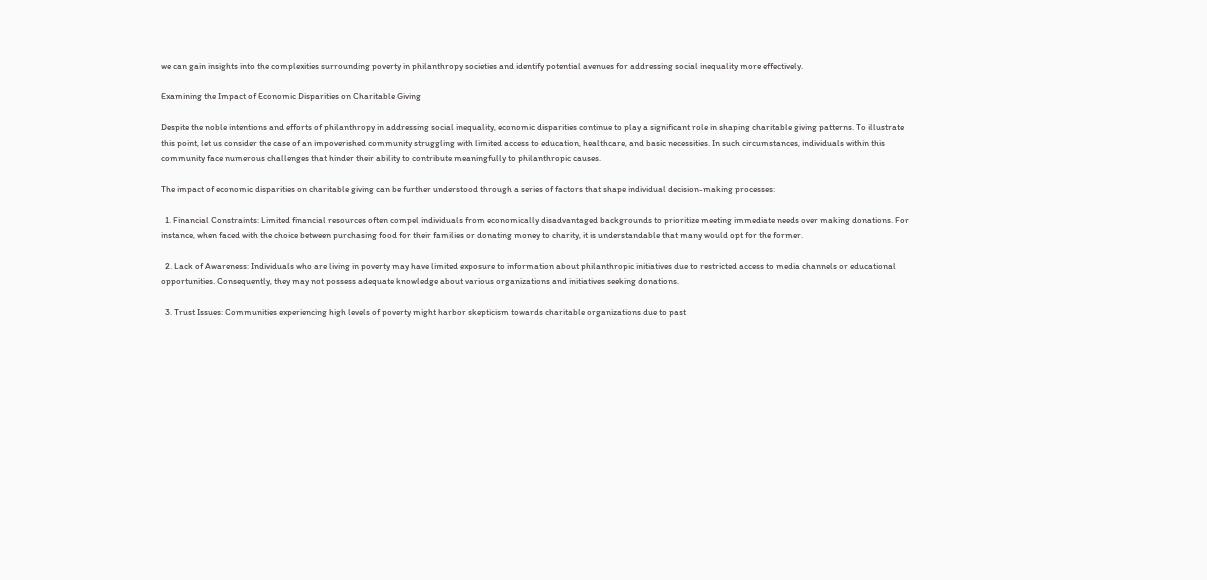we can gain insights into the complexities surrounding poverty in philanthropy societies and identify potential avenues for addressing social inequality more effectively.

Examining the Impact of Economic Disparities on Charitable Giving

Despite the noble intentions and efforts of philanthropy in addressing social inequality, economic disparities continue to play a significant role in shaping charitable giving patterns. To illustrate this point, let us consider the case of an impoverished community struggling with limited access to education, healthcare, and basic necessities. In such circumstances, individuals within this community face numerous challenges that hinder their ability to contribute meaningfully to philanthropic causes.

The impact of economic disparities on charitable giving can be further understood through a series of factors that shape individual decision-making processes:

  1. Financial Constraints: Limited financial resources often compel individuals from economically disadvantaged backgrounds to prioritize meeting immediate needs over making donations. For instance, when faced with the choice between purchasing food for their families or donating money to charity, it is understandable that many would opt for the former.

  2. Lack of Awareness: Individuals who are living in poverty may have limited exposure to information about philanthropic initiatives due to restricted access to media channels or educational opportunities. Consequently, they may not possess adequate knowledge about various organizations and initiatives seeking donations.

  3. Trust Issues: Communities experiencing high levels of poverty might harbor skepticism towards charitable organizations due to past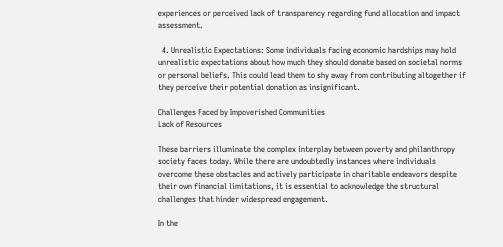experiences or perceived lack of transparency regarding fund allocation and impact assessment.

  4. Unrealistic Expectations: Some individuals facing economic hardships may hold unrealistic expectations about how much they should donate based on societal norms or personal beliefs. This could lead them to shy away from contributing altogether if they perceive their potential donation as insignificant.

Challenges Faced by Impoverished Communities
Lack of Resources

These barriers illuminate the complex interplay between poverty and philanthropy society faces today. While there are undoubtedly instances where individuals overcome these obstacles and actively participate in charitable endeavors despite their own financial limitations, it is essential to acknowledge the structural challenges that hinder widespread engagement.

In the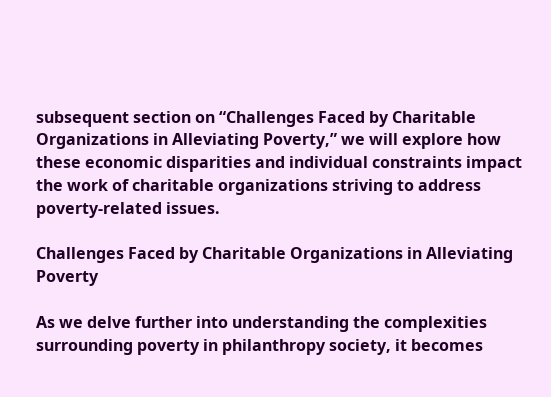subsequent section on “Challenges Faced by Charitable Organizations in Alleviating Poverty,” we will explore how these economic disparities and individual constraints impact the work of charitable organizations striving to address poverty-related issues.

Challenges Faced by Charitable Organizations in Alleviating Poverty

As we delve further into understanding the complexities surrounding poverty in philanthropy society, it becomes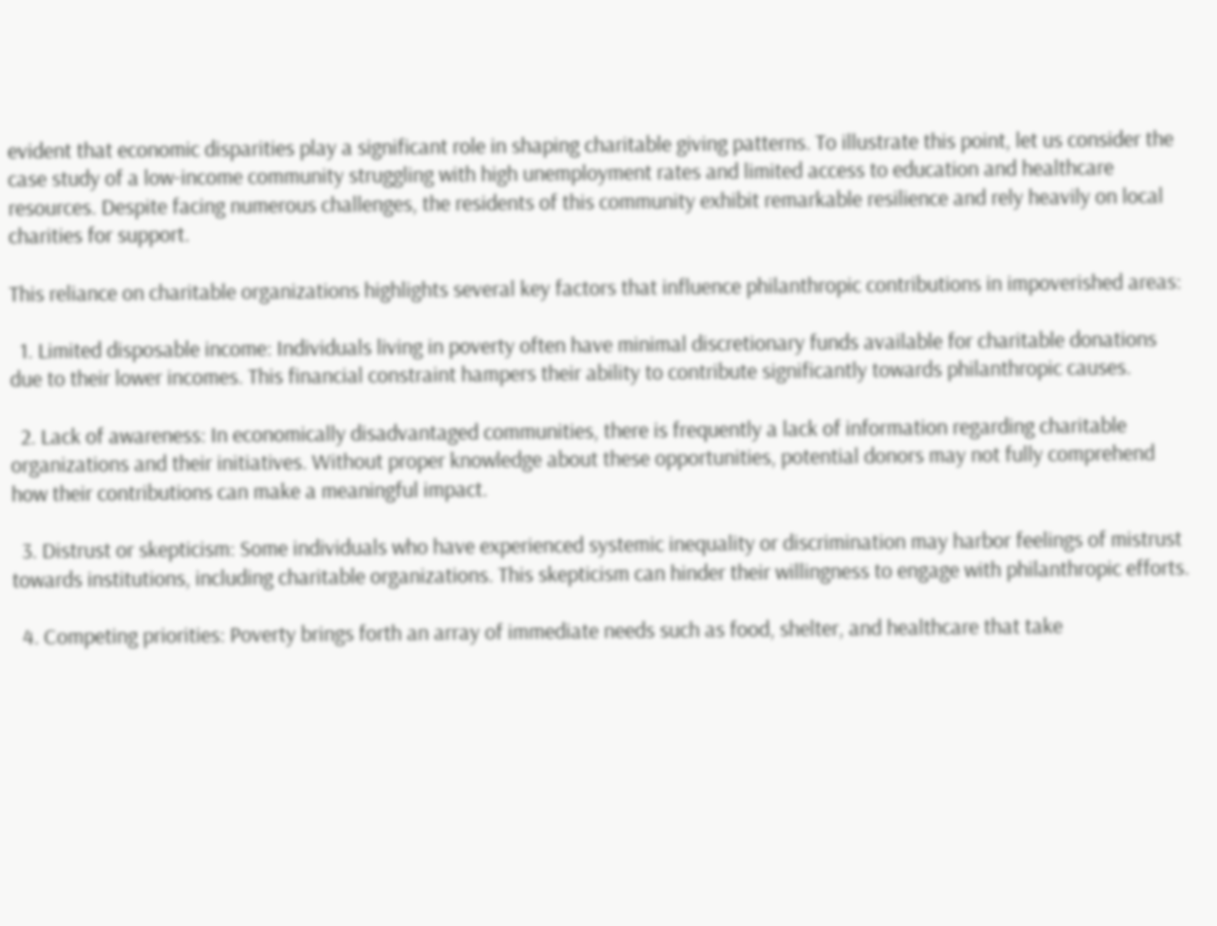evident that economic disparities play a significant role in shaping charitable giving patterns. To illustrate this point, let us consider the case study of a low-income community struggling with high unemployment rates and limited access to education and healthcare resources. Despite facing numerous challenges, the residents of this community exhibit remarkable resilience and rely heavily on local charities for support.

This reliance on charitable organizations highlights several key factors that influence philanthropic contributions in impoverished areas:

  1. Limited disposable income: Individuals living in poverty often have minimal discretionary funds available for charitable donations due to their lower incomes. This financial constraint hampers their ability to contribute significantly towards philanthropic causes.

  2. Lack of awareness: In economically disadvantaged communities, there is frequently a lack of information regarding charitable organizations and their initiatives. Without proper knowledge about these opportunities, potential donors may not fully comprehend how their contributions can make a meaningful impact.

  3. Distrust or skepticism: Some individuals who have experienced systemic inequality or discrimination may harbor feelings of mistrust towards institutions, including charitable organizations. This skepticism can hinder their willingness to engage with philanthropic efforts.

  4. Competing priorities: Poverty brings forth an array of immediate needs such as food, shelter, and healthcare that take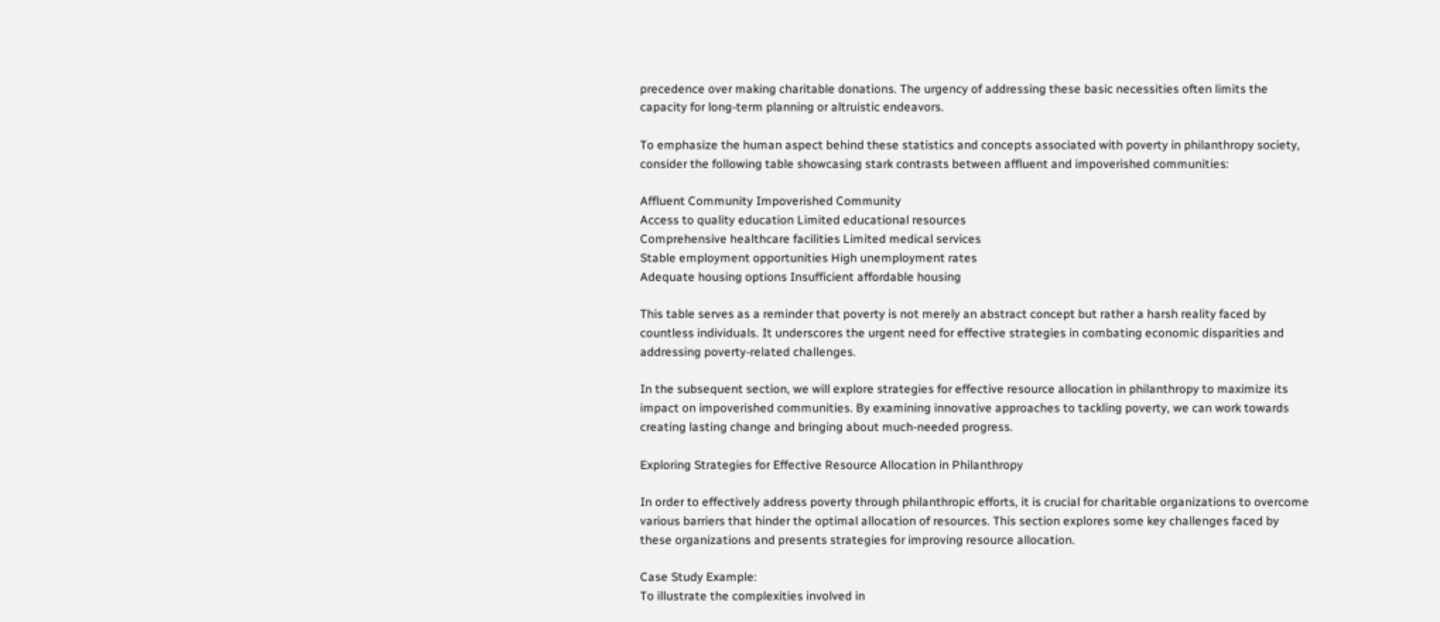precedence over making charitable donations. The urgency of addressing these basic necessities often limits the capacity for long-term planning or altruistic endeavors.

To emphasize the human aspect behind these statistics and concepts associated with poverty in philanthropy society, consider the following table showcasing stark contrasts between affluent and impoverished communities:

Affluent Community Impoverished Community
Access to quality education Limited educational resources
Comprehensive healthcare facilities Limited medical services
Stable employment opportunities High unemployment rates
Adequate housing options Insufficient affordable housing

This table serves as a reminder that poverty is not merely an abstract concept but rather a harsh reality faced by countless individuals. It underscores the urgent need for effective strategies in combating economic disparities and addressing poverty-related challenges.

In the subsequent section, we will explore strategies for effective resource allocation in philanthropy to maximize its impact on impoverished communities. By examining innovative approaches to tackling poverty, we can work towards creating lasting change and bringing about much-needed progress.

Exploring Strategies for Effective Resource Allocation in Philanthropy

In order to effectively address poverty through philanthropic efforts, it is crucial for charitable organizations to overcome various barriers that hinder the optimal allocation of resources. This section explores some key challenges faced by these organizations and presents strategies for improving resource allocation.

Case Study Example:
To illustrate the complexities involved in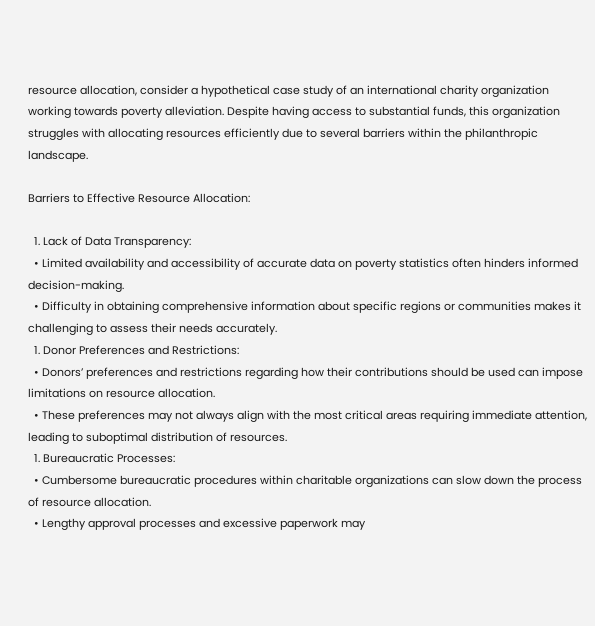resource allocation, consider a hypothetical case study of an international charity organization working towards poverty alleviation. Despite having access to substantial funds, this organization struggles with allocating resources efficiently due to several barriers within the philanthropic landscape.

Barriers to Effective Resource Allocation:

  1. Lack of Data Transparency:
  • Limited availability and accessibility of accurate data on poverty statistics often hinders informed decision-making.
  • Difficulty in obtaining comprehensive information about specific regions or communities makes it challenging to assess their needs accurately.
  1. Donor Preferences and Restrictions:
  • Donors’ preferences and restrictions regarding how their contributions should be used can impose limitations on resource allocation.
  • These preferences may not always align with the most critical areas requiring immediate attention, leading to suboptimal distribution of resources.
  1. Bureaucratic Processes:
  • Cumbersome bureaucratic procedures within charitable organizations can slow down the process of resource allocation.
  • Lengthy approval processes and excessive paperwork may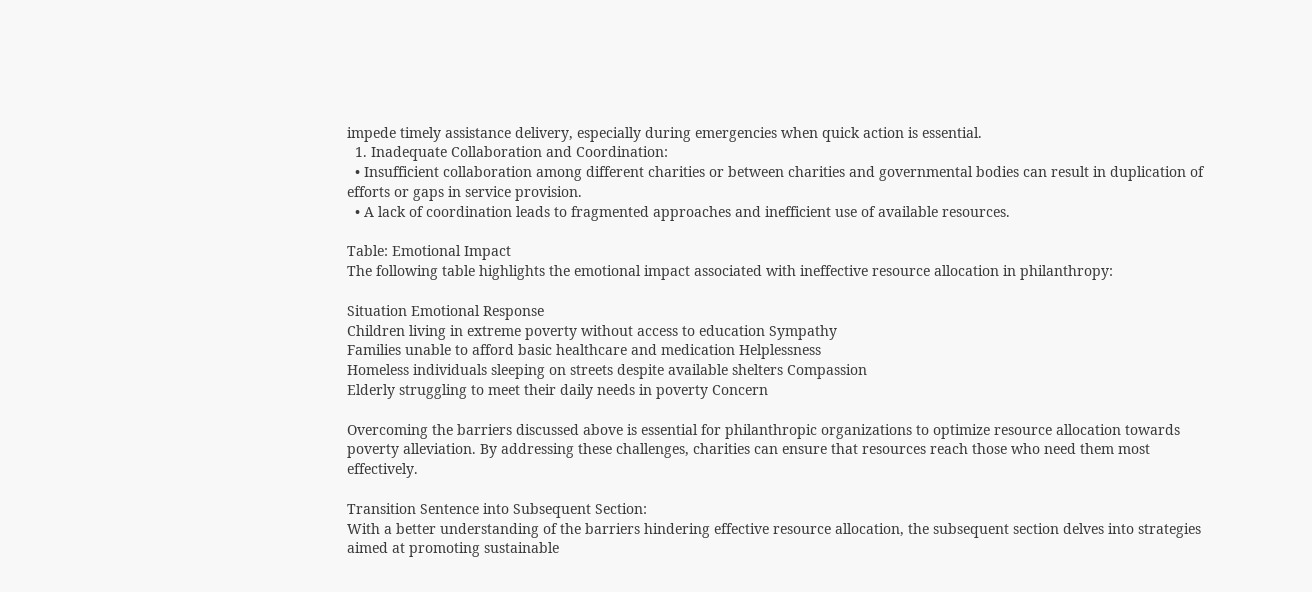impede timely assistance delivery, especially during emergencies when quick action is essential.
  1. Inadequate Collaboration and Coordination:
  • Insufficient collaboration among different charities or between charities and governmental bodies can result in duplication of efforts or gaps in service provision.
  • A lack of coordination leads to fragmented approaches and inefficient use of available resources.

Table: Emotional Impact
The following table highlights the emotional impact associated with ineffective resource allocation in philanthropy:

Situation Emotional Response
Children living in extreme poverty without access to education Sympathy
Families unable to afford basic healthcare and medication Helplessness
Homeless individuals sleeping on streets despite available shelters Compassion
Elderly struggling to meet their daily needs in poverty Concern

Overcoming the barriers discussed above is essential for philanthropic organizations to optimize resource allocation towards poverty alleviation. By addressing these challenges, charities can ensure that resources reach those who need them most effectively.

Transition Sentence into Subsequent Section:
With a better understanding of the barriers hindering effective resource allocation, the subsequent section delves into strategies aimed at promoting sustainable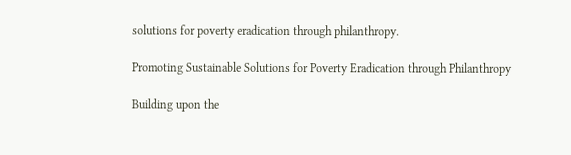solutions for poverty eradication through philanthropy.

Promoting Sustainable Solutions for Poverty Eradication through Philanthropy

Building upon the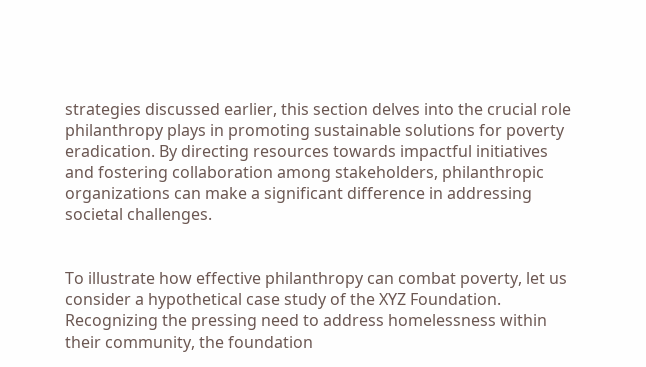strategies discussed earlier, this section delves into the crucial role philanthropy plays in promoting sustainable solutions for poverty eradication. By directing resources towards impactful initiatives and fostering collaboration among stakeholders, philanthropic organizations can make a significant difference in addressing societal challenges.


To illustrate how effective philanthropy can combat poverty, let us consider a hypothetical case study of the XYZ Foundation. Recognizing the pressing need to address homelessness within their community, the foundation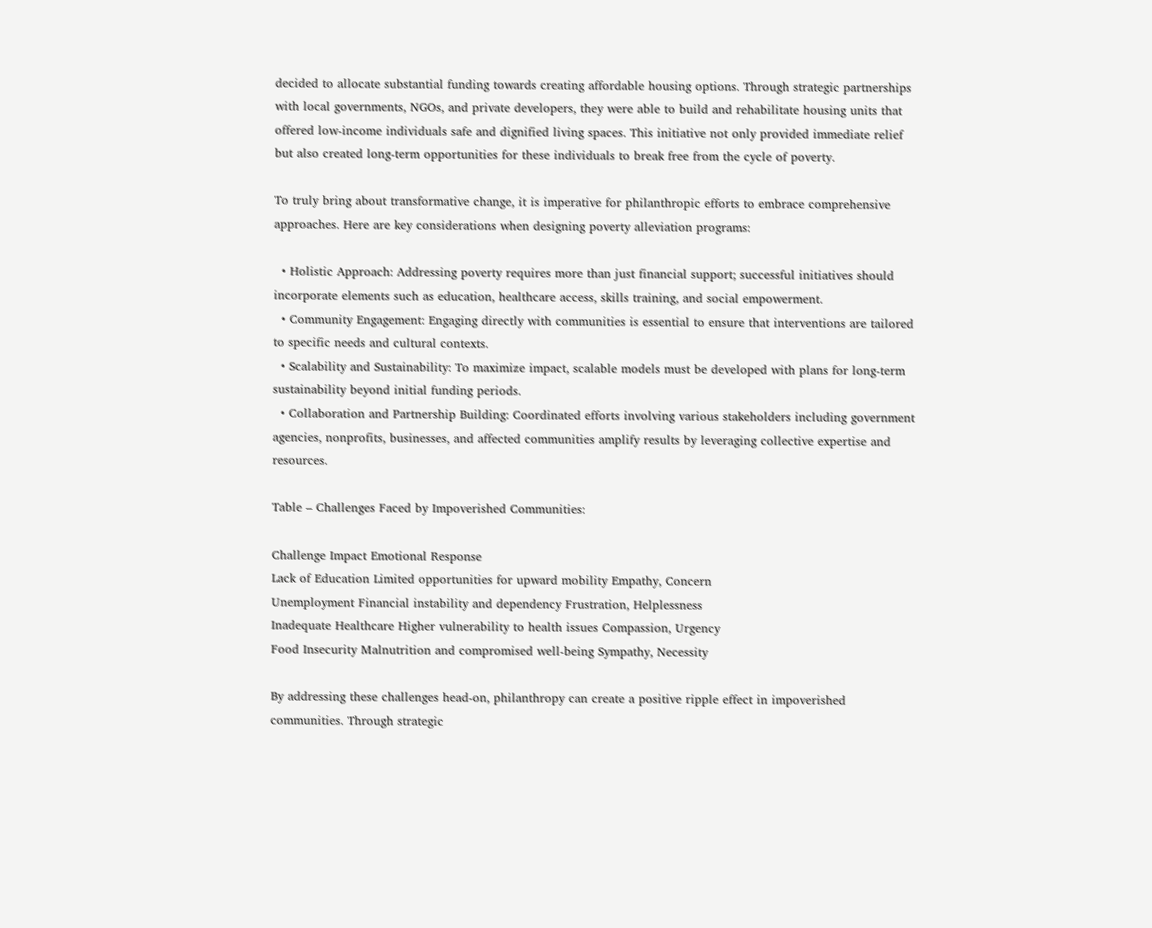decided to allocate substantial funding towards creating affordable housing options. Through strategic partnerships with local governments, NGOs, and private developers, they were able to build and rehabilitate housing units that offered low-income individuals safe and dignified living spaces. This initiative not only provided immediate relief but also created long-term opportunities for these individuals to break free from the cycle of poverty.

To truly bring about transformative change, it is imperative for philanthropic efforts to embrace comprehensive approaches. Here are key considerations when designing poverty alleviation programs:

  • Holistic Approach: Addressing poverty requires more than just financial support; successful initiatives should incorporate elements such as education, healthcare access, skills training, and social empowerment.
  • Community Engagement: Engaging directly with communities is essential to ensure that interventions are tailored to specific needs and cultural contexts.
  • Scalability and Sustainability: To maximize impact, scalable models must be developed with plans for long-term sustainability beyond initial funding periods.
  • Collaboration and Partnership Building: Coordinated efforts involving various stakeholders including government agencies, nonprofits, businesses, and affected communities amplify results by leveraging collective expertise and resources.

Table – Challenges Faced by Impoverished Communities:

Challenge Impact Emotional Response
Lack of Education Limited opportunities for upward mobility Empathy, Concern
Unemployment Financial instability and dependency Frustration, Helplessness
Inadequate Healthcare Higher vulnerability to health issues Compassion, Urgency
Food Insecurity Malnutrition and compromised well-being Sympathy, Necessity

By addressing these challenges head-on, philanthropy can create a positive ripple effect in impoverished communities. Through strategic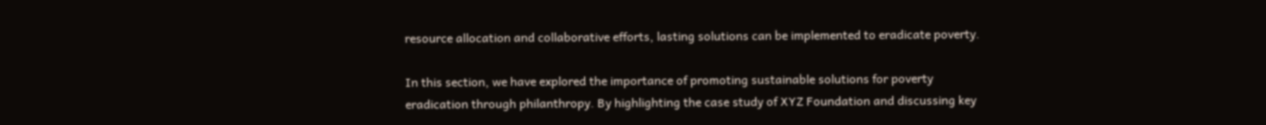resource allocation and collaborative efforts, lasting solutions can be implemented to eradicate poverty.

In this section, we have explored the importance of promoting sustainable solutions for poverty eradication through philanthropy. By highlighting the case study of XYZ Foundation and discussing key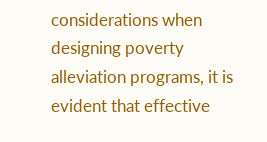considerations when designing poverty alleviation programs, it is evident that effective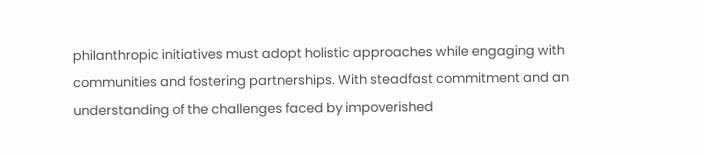philanthropic initiatives must adopt holistic approaches while engaging with communities and fostering partnerships. With steadfast commitment and an understanding of the challenges faced by impoverished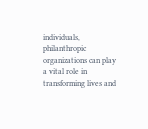individuals, philanthropic organizations can play a vital role in transforming lives and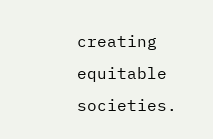creating equitable societies.